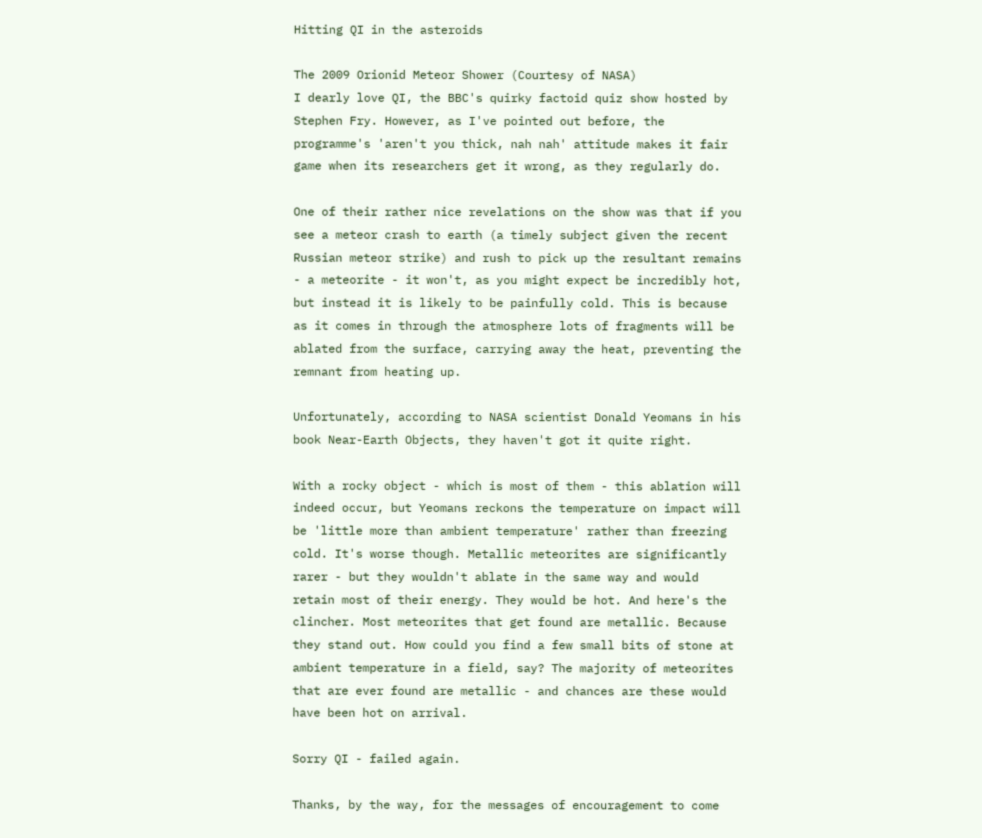Hitting QI in the asteroids

The 2009 Orionid Meteor Shower (Courtesy of NASA)
I dearly love QI, the BBC's quirky factoid quiz show hosted by Stephen Fry. However, as I've pointed out before, the programme's 'aren't you thick, nah nah' attitude makes it fair game when its researchers get it wrong, as they regularly do.

One of their rather nice revelations on the show was that if you see a meteor crash to earth (a timely subject given the recent Russian meteor strike) and rush to pick up the resultant remains - a meteorite - it won't, as you might expect be incredibly hot, but instead it is likely to be painfully cold. This is because as it comes in through the atmosphere lots of fragments will be ablated from the surface, carrying away the heat, preventing the remnant from heating up.

Unfortunately, according to NASA scientist Donald Yeomans in his book Near-Earth Objects, they haven't got it quite right.

With a rocky object - which is most of them - this ablation will indeed occur, but Yeomans reckons the temperature on impact will be 'little more than ambient temperature' rather than freezing cold. It's worse though. Metallic meteorites are significantly rarer - but they wouldn't ablate in the same way and would retain most of their energy. They would be hot. And here's the clincher. Most meteorites that get found are metallic. Because they stand out. How could you find a few small bits of stone at ambient temperature in a field, say? The majority of meteorites that are ever found are metallic - and chances are these would have been hot on arrival.

Sorry QI - failed again.

Thanks, by the way, for the messages of encouragement to come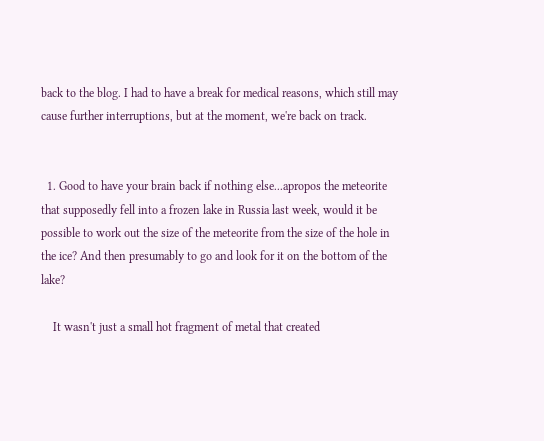back to the blog. I had to have a break for medical reasons, which still may cause further interruptions, but at the moment, we're back on track.


  1. Good to have your brain back if nothing else...apropos the meteorite that supposedly fell into a frozen lake in Russia last week, would it be possible to work out the size of the meteorite from the size of the hole in the ice? And then presumably to go and look for it on the bottom of the lake?

    It wasn't just a small hot fragment of metal that created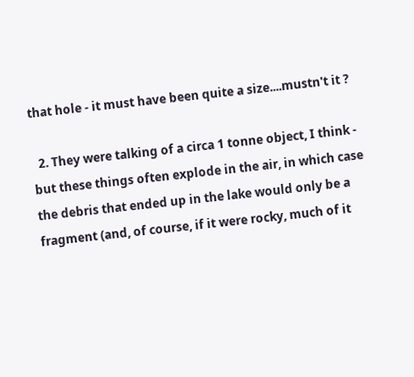that hole - it must have been quite a size....mustn't it ?

  2. They were talking of a circa 1 tonne object, I think - but these things often explode in the air, in which case the debris that ended up in the lake would only be a fragment (and, of course, if it were rocky, much of it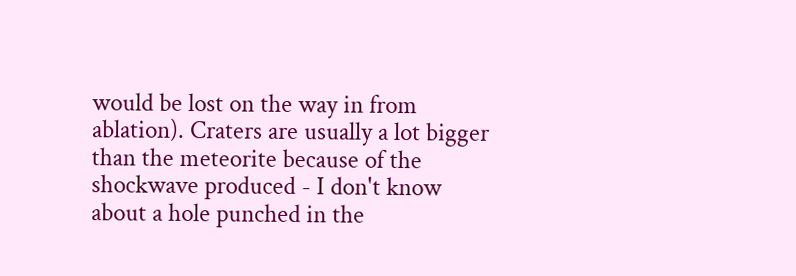would be lost on the way in from ablation). Craters are usually a lot bigger than the meteorite because of the shockwave produced - I don't know about a hole punched in the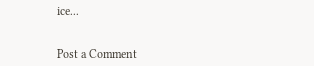ice...


Post a Comment